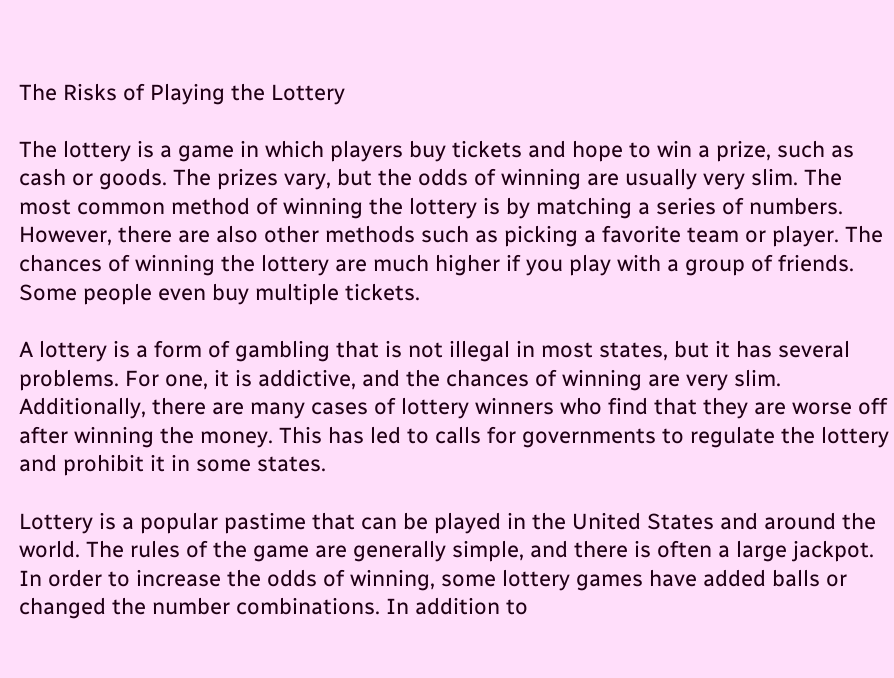The Risks of Playing the Lottery

The lottery is a game in which players buy tickets and hope to win a prize, such as cash or goods. The prizes vary, but the odds of winning are usually very slim. The most common method of winning the lottery is by matching a series of numbers. However, there are also other methods such as picking a favorite team or player. The chances of winning the lottery are much higher if you play with a group of friends. Some people even buy multiple tickets.

A lottery is a form of gambling that is not illegal in most states, but it has several problems. For one, it is addictive, and the chances of winning are very slim. Additionally, there are many cases of lottery winners who find that they are worse off after winning the money. This has led to calls for governments to regulate the lottery and prohibit it in some states.

Lottery is a popular pastime that can be played in the United States and around the world. The rules of the game are generally simple, and there is often a large jackpot. In order to increase the odds of winning, some lottery games have added balls or changed the number combinations. In addition to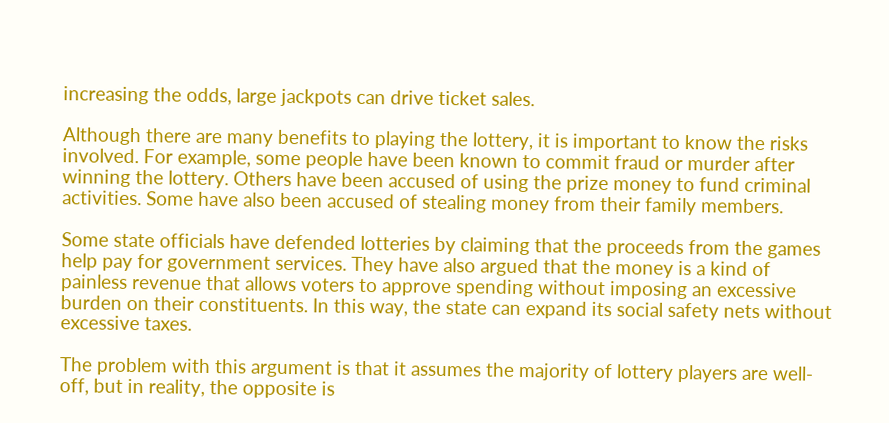increasing the odds, large jackpots can drive ticket sales.

Although there are many benefits to playing the lottery, it is important to know the risks involved. For example, some people have been known to commit fraud or murder after winning the lottery. Others have been accused of using the prize money to fund criminal activities. Some have also been accused of stealing money from their family members.

Some state officials have defended lotteries by claiming that the proceeds from the games help pay for government services. They have also argued that the money is a kind of painless revenue that allows voters to approve spending without imposing an excessive burden on their constituents. In this way, the state can expand its social safety nets without excessive taxes.

The problem with this argument is that it assumes the majority of lottery players are well-off, but in reality, the opposite is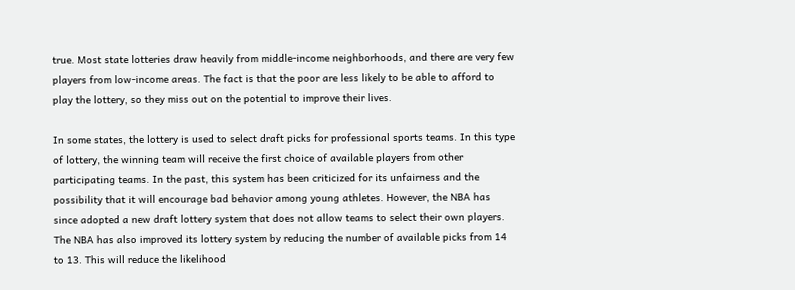true. Most state lotteries draw heavily from middle-income neighborhoods, and there are very few players from low-income areas. The fact is that the poor are less likely to be able to afford to play the lottery, so they miss out on the potential to improve their lives.

In some states, the lottery is used to select draft picks for professional sports teams. In this type of lottery, the winning team will receive the first choice of available players from other participating teams. In the past, this system has been criticized for its unfairness and the possibility that it will encourage bad behavior among young athletes. However, the NBA has since adopted a new draft lottery system that does not allow teams to select their own players. The NBA has also improved its lottery system by reducing the number of available picks from 14 to 13. This will reduce the likelihood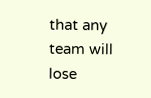that any team will lose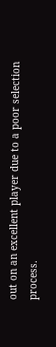out on an excellent player due to a poor selection process.